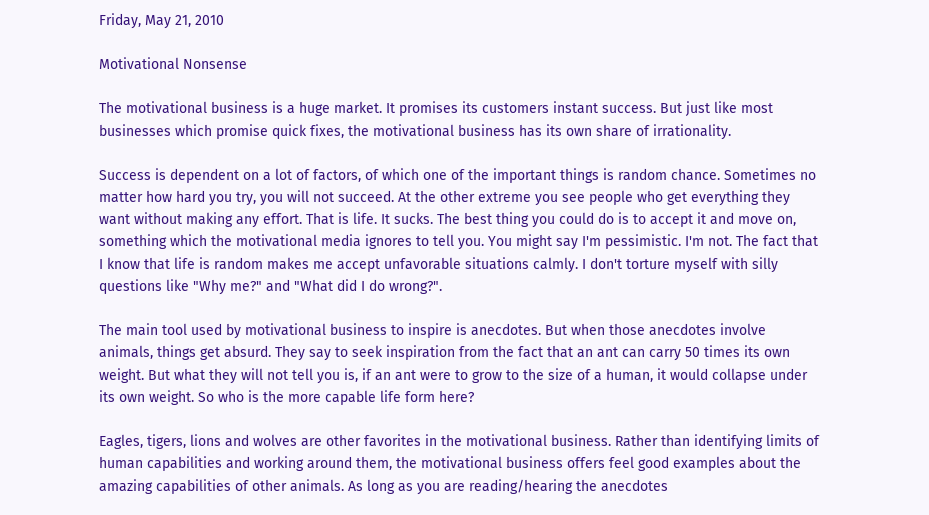Friday, May 21, 2010

Motivational Nonsense

The motivational business is a huge market. It promises its customers instant success. But just like most businesses which promise quick fixes, the motivational business has its own share of irrationality.

Success is dependent on a lot of factors, of which one of the important things is random chance. Sometimes no matter how hard you try, you will not succeed. At the other extreme you see people who get everything they want without making any effort. That is life. It sucks. The best thing you could do is to accept it and move on, something which the motivational media ignores to tell you. You might say I'm pessimistic. I'm not. The fact that I know that life is random makes me accept unfavorable situations calmly. I don't torture myself with silly questions like "Why me?" and "What did I do wrong?".

The main tool used by motivational business to inspire is anecdotes. But when those anecdotes involve animals, things get absurd. They say to seek inspiration from the fact that an ant can carry 50 times its own weight. But what they will not tell you is, if an ant were to grow to the size of a human, it would collapse under its own weight. So who is the more capable life form here?

Eagles, tigers, lions and wolves are other favorites in the motivational business. Rather than identifying limits of human capabilities and working around them, the motivational business offers feel good examples about the amazing capabilities of other animals. As long as you are reading/hearing the anecdotes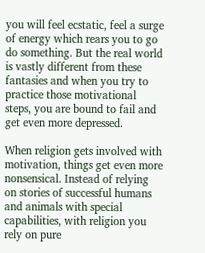you will feel ecstatic, feel a surge of energy which rears you to go do something. But the real world is vastly different from these fantasies and when you try to practice those motivational steps, you are bound to fail and get even more depressed.

When religion gets involved with motivation, things get even more nonsensical. Instead of relying on stories of successful humans and animals with special capabilities, with religion you rely on pure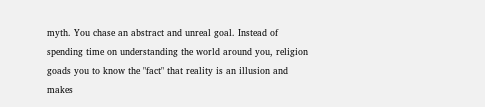myth. You chase an abstract and unreal goal. Instead of spending time on understanding the world around you, religion goads you to know the "fact" that reality is an illusion and makes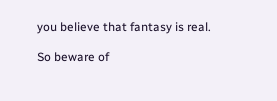you believe that fantasy is real.

So beware of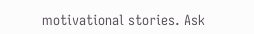motivational stories. Ask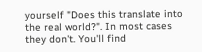yourself "Does this translate into the real world?". In most cases they don't. You'll find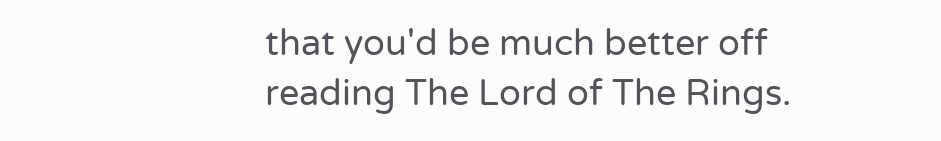that you'd be much better off reading The Lord of The Rings.